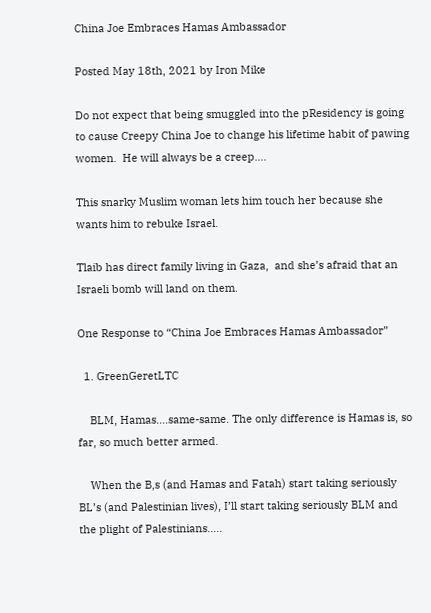China Joe Embraces Hamas Ambassador

Posted May 18th, 2021 by Iron Mike

Do not expect that being smuggled into the pResidency is going to cause Creepy China Joe to change his lifetime habit of pawing women.  He will always be a creep….

This snarky Muslim woman lets him touch her because she wants him to rebuke Israel.

Tlaib has direct family living in Gaza,  and she’s afraid that an Israeli bomb will land on them.

One Response to “China Joe Embraces Hamas Ambassador”

  1. GreenGeretLTC

    BLM, Hamas….same-same. The only difference is Hamas is, so far, so much better armed.

    When the B,s (and Hamas and Fatah) start taking seriously BL’s (and Palestinian lives), I’ll start taking seriously BLM and the plight of Palestinians…..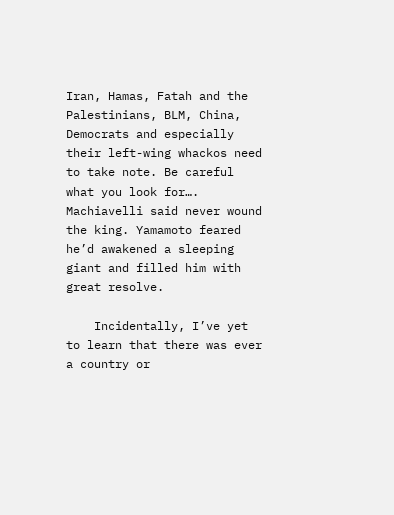Iran, Hamas, Fatah and the Palestinians, BLM, China, Democrats and especially their left-wing whackos need to take note. Be careful what you look for…. Machiavelli said never wound the king. Yamamoto feared he’d awakened a sleeping giant and filled him with great resolve.

    Incidentally, I’ve yet to learn that there was ever a country or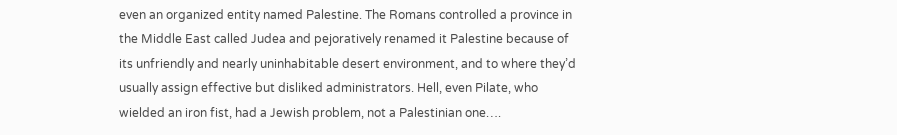even an organized entity named Palestine. The Romans controlled a province in the Middle East called Judea and pejoratively renamed it Palestine because of its unfriendly and nearly uninhabitable desert environment, and to where they’d usually assign effective but disliked administrators. Hell, even Pilate, who wielded an iron fist, had a Jewish problem, not a Palestinian one….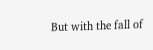But with the fall of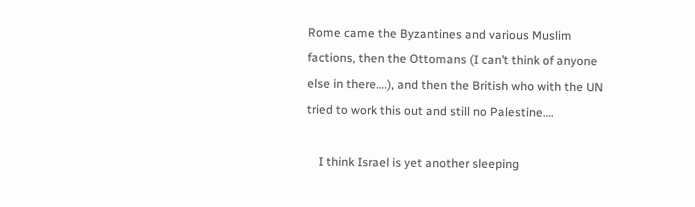Rome came the Byzantines and various Muslim factions, then the Ottomans (I can’t think of anyone else in there….), and then the British who with the UN tried to work this out and still no Palestine….

    I think Israel is yet another sleeping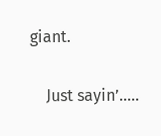giant.

    Just sayin’…..